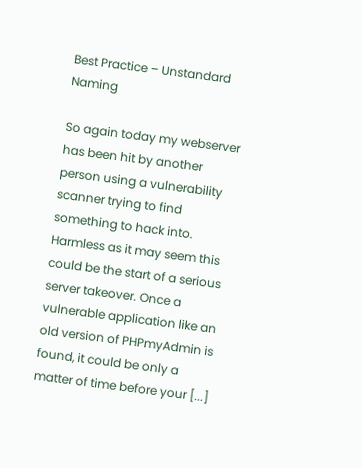Best Practice – Unstandard Naming

So again today my webserver has been hit by another person using a vulnerability scanner trying to find something to hack into. Harmless as it may seem this could be the start of a serious server takeover. Once a vulnerable application like an old version of PHPmyAdmin is found, it could be only a matter of time before your [...]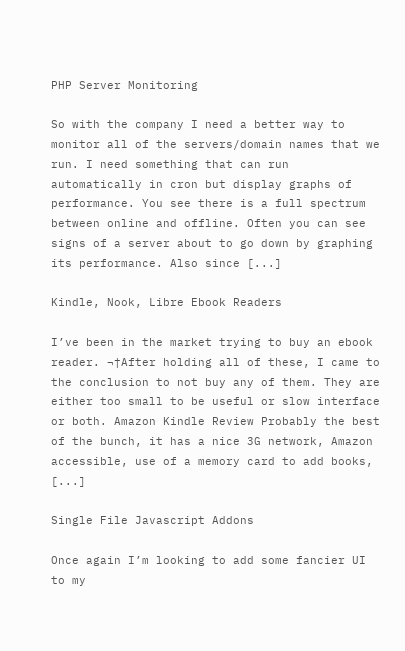PHP Server Monitoring

So with the company I need a better way to monitor all of the servers/domain names that we run. I need something that can run automatically in cron but display graphs of performance. You see there is a full spectrum between online and offline. Often you can see signs of a server about to go down by graphing its performance. Also since [...]

Kindle, Nook, Libre Ebook Readers

I’ve been in the market trying to buy an ebook reader. ¬†After holding all of these, I came to the conclusion to not buy any of them. They are either too small to be useful or slow interface or both. Amazon Kindle Review Probably the best of the bunch, it has a nice 3G network, Amazon accessible, use of a memory card to add books, [...]

Single File Javascript Addons

Once again I’m looking to add some fancier UI to my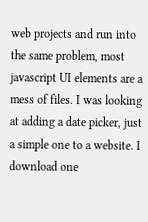web projects and run into the same problem, most javascript UI elements are a mess of files. I was looking at adding a date picker, just a simple one to a website. I download one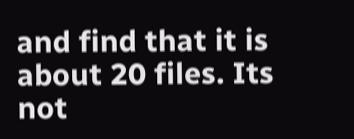and find that it is about 20 files. Its not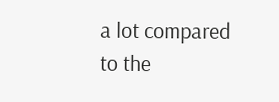a lot compared to the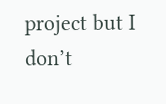project but I don’t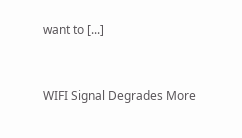want to [...]


WIFI Signal Degrades More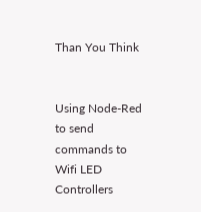Than You Think


Using Node-Red to send commands to Wifi LED Controllers